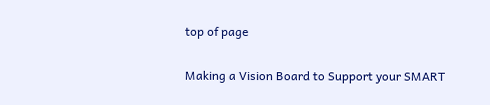top of page

Making a Vision Board to Support your SMART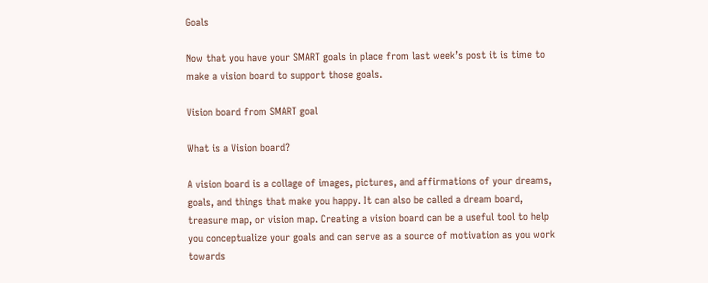Goals

Now that you have your SMART goals in place from last week’s post it is time to make a vision board to support those goals.

Vision board from SMART goal

What is a Vision board?

A vision board is a collage of images, pictures, and affirmations of your dreams, goals, and things that make you happy. It can also be called a dream board, treasure map, or vision map. Creating a vision board can be a useful tool to help you conceptualize your goals and can serve as a source of motivation as you work towards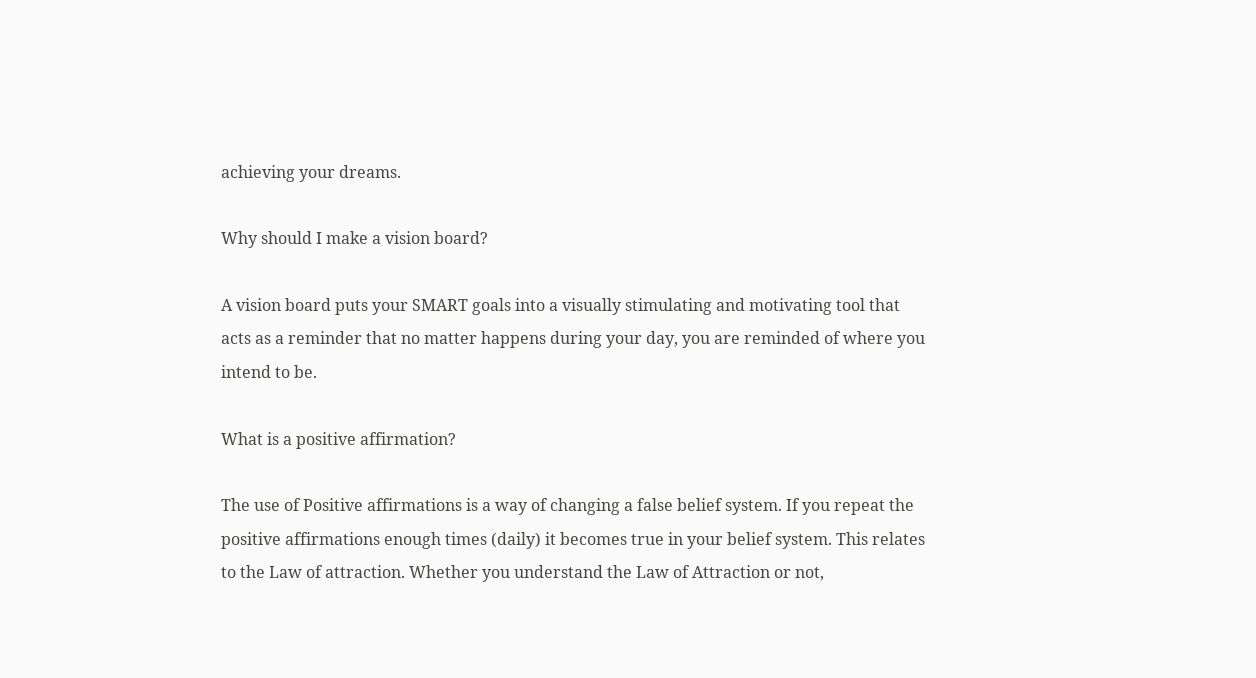achieving your dreams.

Why should I make a vision board?

A vision board puts your SMART goals into a visually stimulating and motivating tool that acts as a reminder that no matter happens during your day, you are reminded of where you intend to be.

What is a positive affirmation?

The use of Positive affirmations is a way of changing a false belief system. If you repeat the positive affirmations enough times (daily) it becomes true in your belief system. This relates to the Law of attraction. Whether you understand the Law of Attraction or not,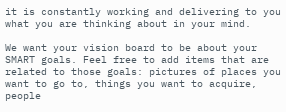it is constantly working and delivering to you what you are thinking about in your mind.

We want your vision board to be about your SMART goals. Feel free to add items that are related to those goals: pictures of places you want to go to, things you want to acquire, people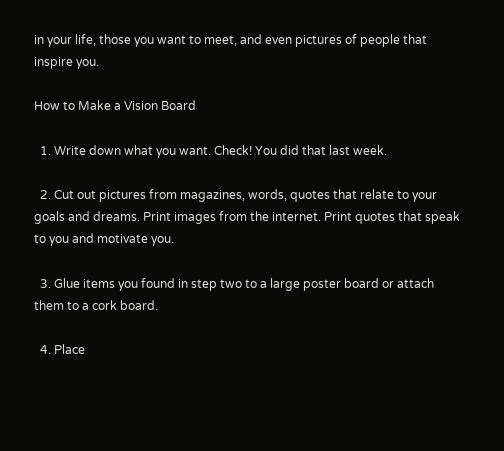in your life, those you want to meet, and even pictures of people that inspire you.

How to Make a Vision Board

  1. Write down what you want. Check! You did that last week.

  2. Cut out pictures from magazines, words, quotes that relate to your goals and dreams. Print images from the internet. Print quotes that speak to you and motivate you.

  3. Glue items you found in step two to a large poster board or attach them to a cork board.

  4. Place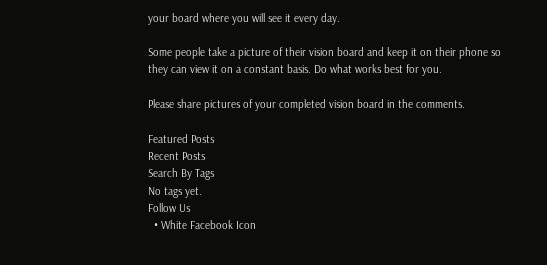your board where you will see it every day.

Some people take a picture of their vision board and keep it on their phone so they can view it on a constant basis. Do what works best for you.

Please share pictures of your completed vision board in the comments.

Featured Posts
Recent Posts
Search By Tags
No tags yet.
Follow Us
  • White Facebook Icon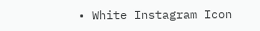• White Instagram Icon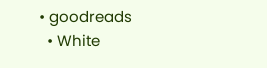• goodreads
  • White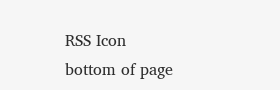RSS Icon
bottom of page